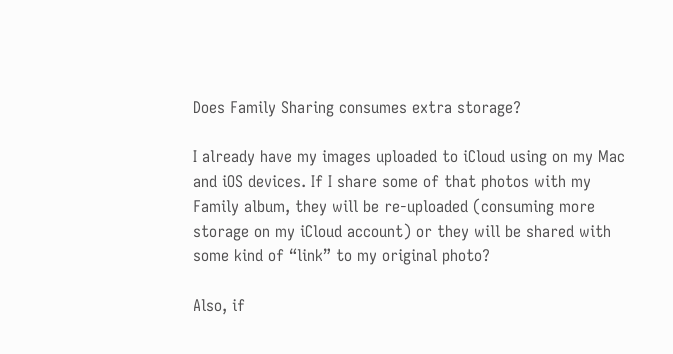Does Family Sharing consumes extra storage?

I already have my images uploaded to iCloud using on my Mac and iOS devices. If I share some of that photos with my Family album, they will be re-uploaded (consuming more storage on my iCloud account) or they will be shared with some kind of “link” to my original photo?

Also, if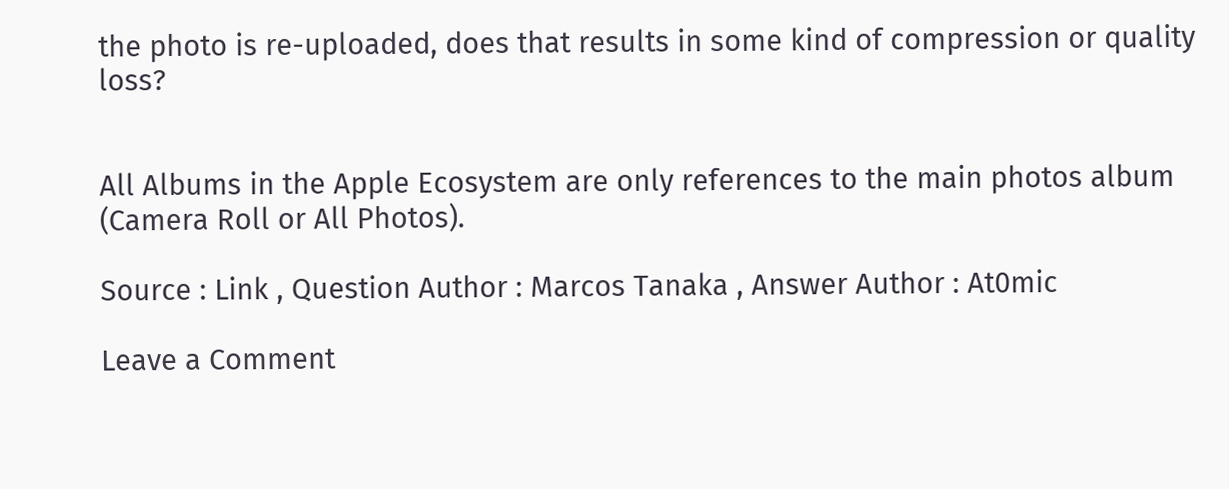the photo is re-uploaded, does that results in some kind of compression or quality loss?


All Albums in the Apple Ecosystem are only references to the main photos album (Camera Roll or All Photos).

Source : Link , Question Author : Marcos Tanaka , Answer Author : At0mic

Leave a Comment